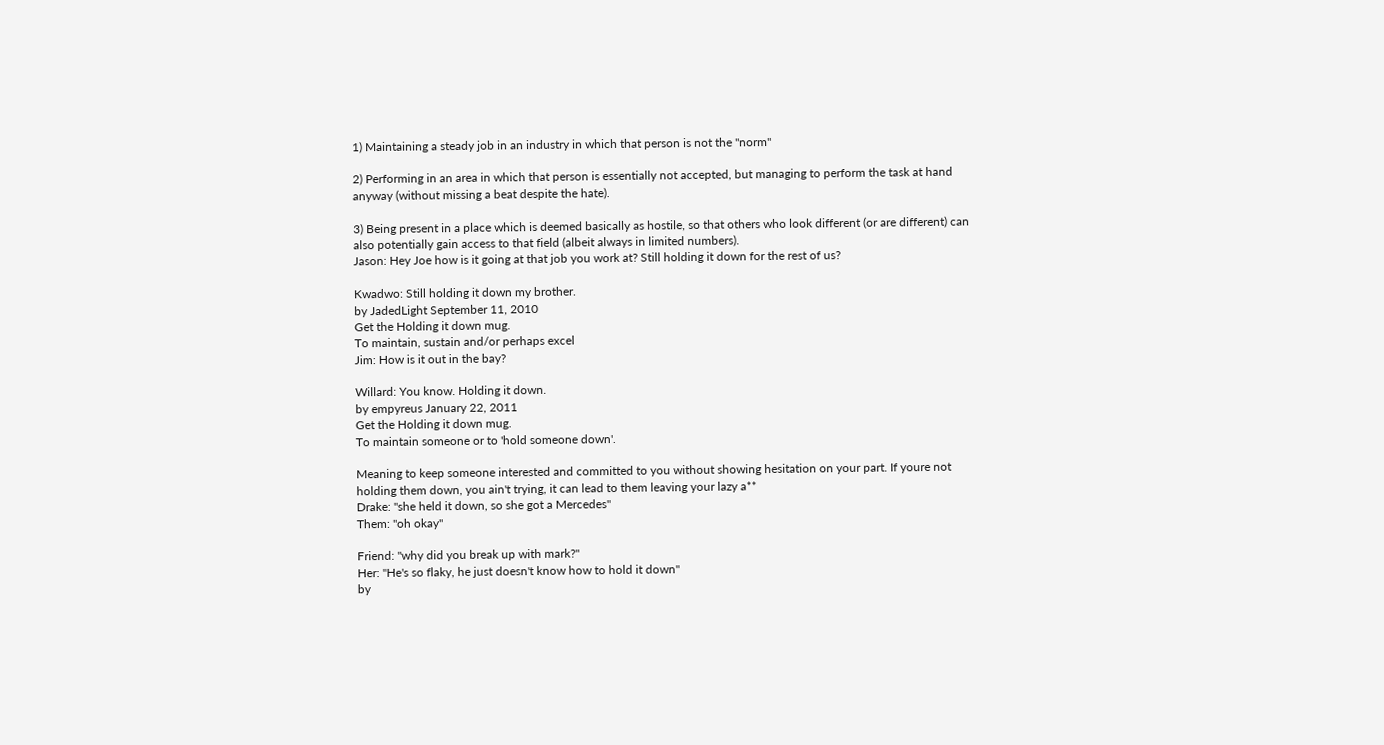1) Maintaining a steady job in an industry in which that person is not the "norm"

2) Performing in an area in which that person is essentially not accepted, but managing to perform the task at hand anyway (without missing a beat despite the hate).

3) Being present in a place which is deemed basically as hostile, so that others who look different (or are different) can also potentially gain access to that field (albeit always in limited numbers).
Jason: Hey Joe how is it going at that job you work at? Still holding it down for the rest of us?

Kwadwo: Still holding it down my brother.
by JadedLight September 11, 2010
Get the Holding it down mug.
To maintain, sustain and/or perhaps excel
Jim: How is it out in the bay?

Willard: You know. Holding it down.
by empyreus January 22, 2011
Get the Holding it down mug.
To maintain someone or to 'hold someone down'.

Meaning to keep someone interested and committed to you without showing hesitation on your part. If youre not holding them down, you ain't trying, it can lead to them leaving your lazy a**
Drake: "she held it down, so she got a Mercedes"
Them: "oh okay"

Friend: "why did you break up with mark?"
Her: "He's so flaky, he just doesn't know how to hold it down"
by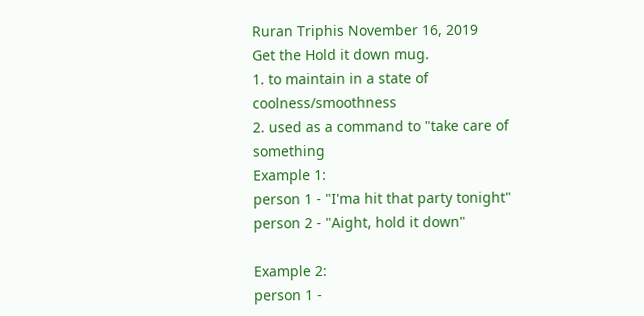Ruran Triphis November 16, 2019
Get the Hold it down mug.
1. to maintain in a state of coolness/smoothness
2. used as a command to "take care of something
Example 1:
person 1 - "I'ma hit that party tonight"
person 2 - "Aight, hold it down"

Example 2:
person 1 -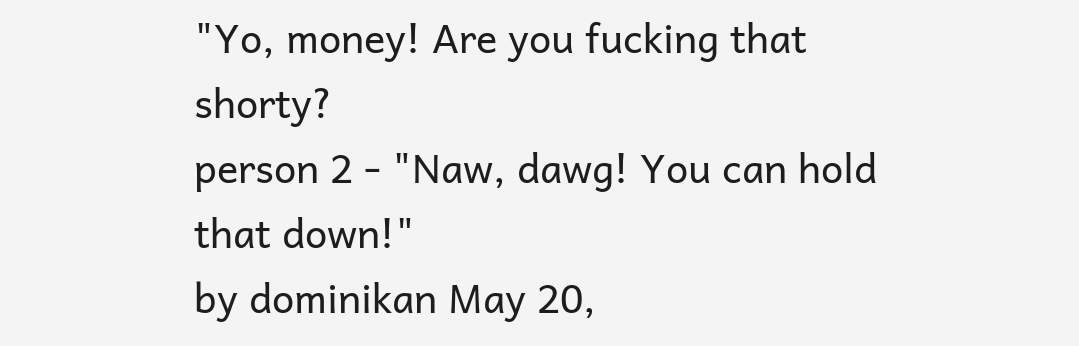"Yo, money! Are you fucking that shorty?
person 2 - "Naw, dawg! You can hold that down!"
by dominikan May 20,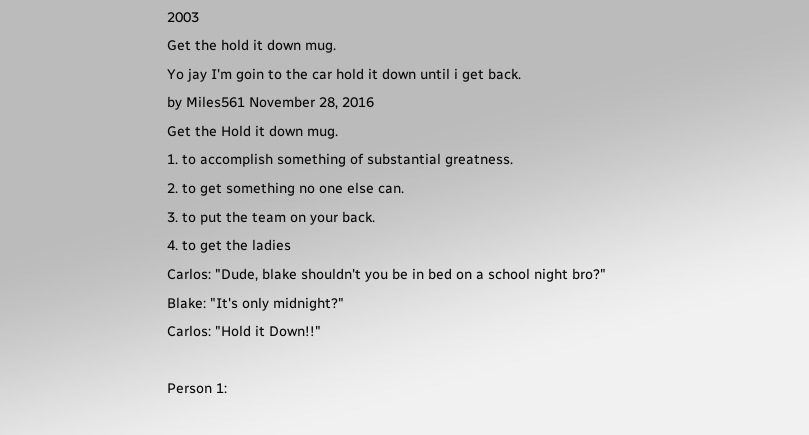2003
Get the hold it down mug.
Yo jay I'm goin to the car hold it down until i get back.
by Miles561 November 28, 2016
Get the Hold it down mug.
1. to accomplish something of substantial greatness.
2. to get something no one else can.
3. to put the team on your back.
4. to get the ladies
Carlos: "Dude, blake shouldn't you be in bed on a school night bro?"
Blake: "It's only midnight?"
Carlos: "Hold it Down!!"

Person 1: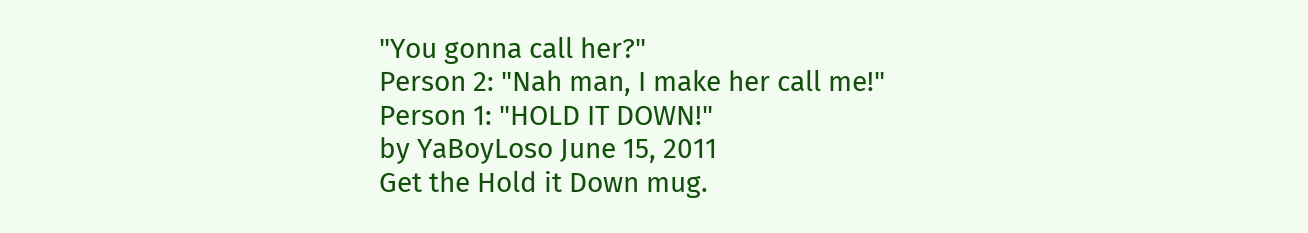"You gonna call her?"
Person 2: "Nah man, I make her call me!"
Person 1: "HOLD IT DOWN!"
by YaBoyLoso June 15, 2011
Get the Hold it Down mug.